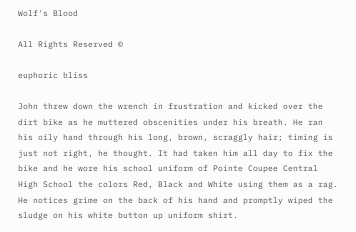Wolf's Blood

All Rights Reserved ©

euphoric bliss

John threw down the wrench in frustration and kicked over the dirt bike as he muttered obscenities under his breath. He ran his oily hand through his long, brown, scraggly hair; timing is just not right, he thought. It had taken him all day to fix the bike and he wore his school uniform of Pointe Coupee Central High School the colors Red, Black and White using them as a rag. He notices grime on the back of his hand and promptly wiped the sludge on his white button up uniform shirt.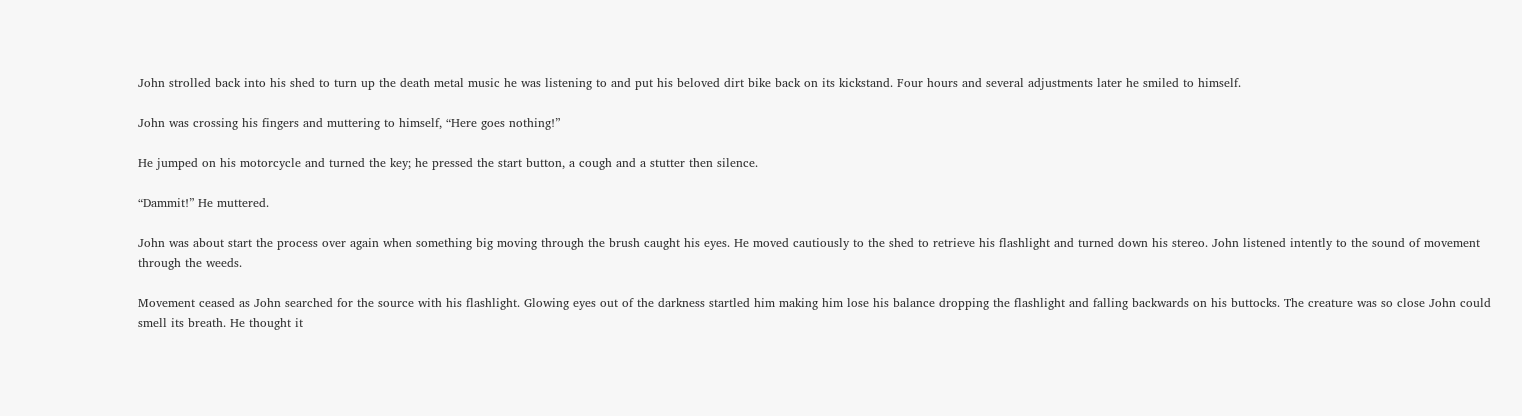John strolled back into his shed to turn up the death metal music he was listening to and put his beloved dirt bike back on its kickstand. Four hours and several adjustments later he smiled to himself.

John was crossing his fingers and muttering to himself, “Here goes nothing!”

He jumped on his motorcycle and turned the key; he pressed the start button, a cough and a stutter then silence.

“Dammit!” He muttered.

John was about start the process over again when something big moving through the brush caught his eyes. He moved cautiously to the shed to retrieve his flashlight and turned down his stereo. John listened intently to the sound of movement through the weeds.

Movement ceased as John searched for the source with his flashlight. Glowing eyes out of the darkness startled him making him lose his balance dropping the flashlight and falling backwards on his buttocks. The creature was so close John could smell its breath. He thought it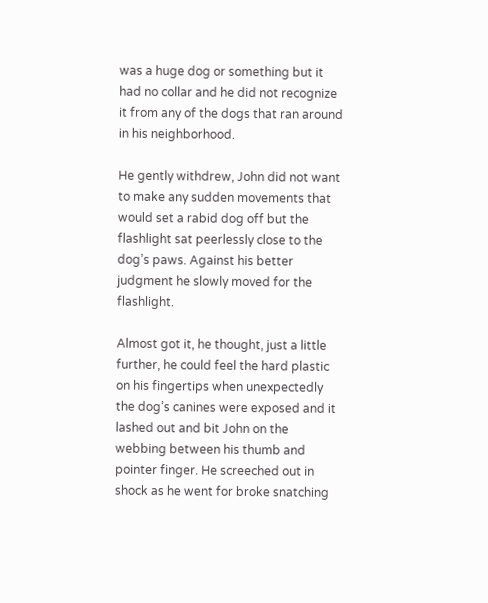was a huge dog or something but it had no collar and he did not recognize it from any of the dogs that ran around in his neighborhood.

He gently withdrew, John did not want to make any sudden movements that would set a rabid dog off but the flashlight sat peerlessly close to the dog’s paws. Against his better judgment he slowly moved for the flashlight.

Almost got it, he thought, just a little further, he could feel the hard plastic on his fingertips when unexpectedly the dog’s canines were exposed and it lashed out and bit John on the webbing between his thumb and pointer finger. He screeched out in shock as he went for broke snatching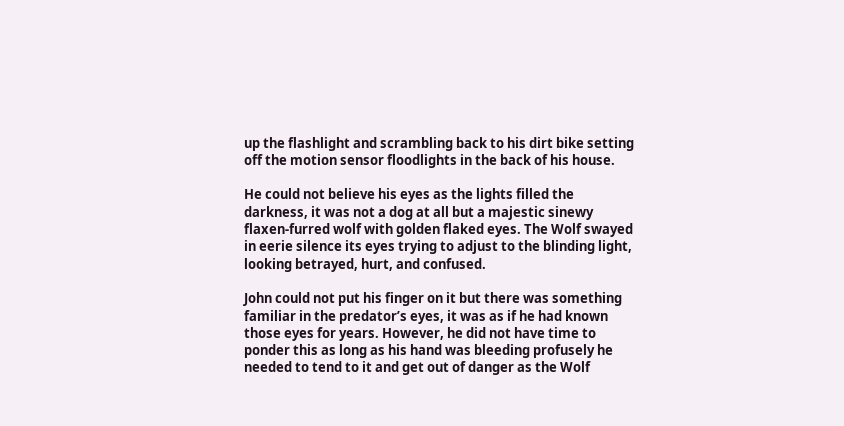up the flashlight and scrambling back to his dirt bike setting off the motion sensor floodlights in the back of his house.

He could not believe his eyes as the lights filled the darkness, it was not a dog at all but a majestic sinewy flaxen-furred wolf with golden flaked eyes. The Wolf swayed in eerie silence its eyes trying to adjust to the blinding light, looking betrayed, hurt, and confused.

John could not put his finger on it but there was something familiar in the predator’s eyes, it was as if he had known those eyes for years. However, he did not have time to ponder this as long as his hand was bleeding profusely he needed to tend to it and get out of danger as the Wolf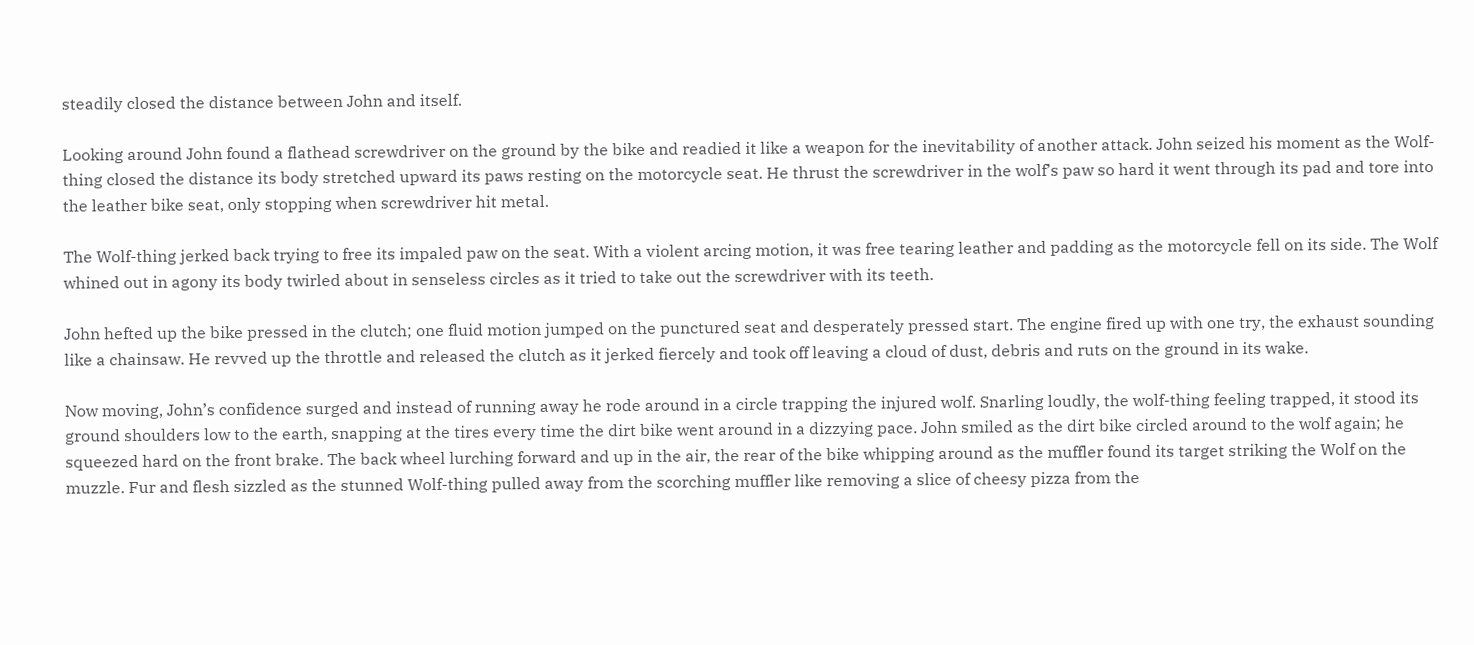steadily closed the distance between John and itself.

Looking around John found a flathead screwdriver on the ground by the bike and readied it like a weapon for the inevitability of another attack. John seized his moment as the Wolf-thing closed the distance its body stretched upward its paws resting on the motorcycle seat. He thrust the screwdriver in the wolf’s paw so hard it went through its pad and tore into the leather bike seat, only stopping when screwdriver hit metal.

The Wolf-thing jerked back trying to free its impaled paw on the seat. With a violent arcing motion, it was free tearing leather and padding as the motorcycle fell on its side. The Wolf whined out in agony its body twirled about in senseless circles as it tried to take out the screwdriver with its teeth.

John hefted up the bike pressed in the clutch; one fluid motion jumped on the punctured seat and desperately pressed start. The engine fired up with one try, the exhaust sounding like a chainsaw. He revved up the throttle and released the clutch as it jerked fiercely and took off leaving a cloud of dust, debris and ruts on the ground in its wake.

Now moving, John’s confidence surged and instead of running away he rode around in a circle trapping the injured wolf. Snarling loudly, the wolf-thing feeling trapped, it stood its ground shoulders low to the earth, snapping at the tires every time the dirt bike went around in a dizzying pace. John smiled as the dirt bike circled around to the wolf again; he squeezed hard on the front brake. The back wheel lurching forward and up in the air, the rear of the bike whipping around as the muffler found its target striking the Wolf on the muzzle. Fur and flesh sizzled as the stunned Wolf-thing pulled away from the scorching muffler like removing a slice of cheesy pizza from the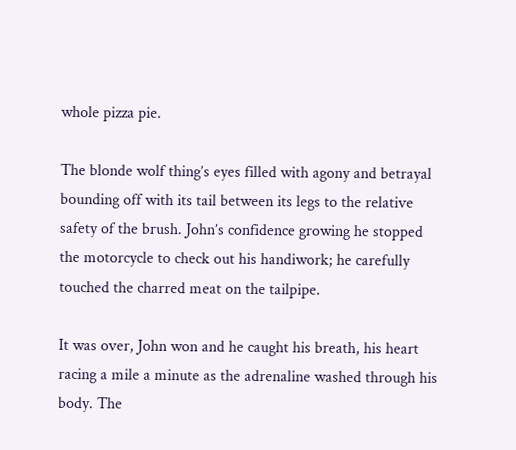whole pizza pie.

The blonde wolf thing’s eyes filled with agony and betrayal bounding off with its tail between its legs to the relative safety of the brush. John’s confidence growing he stopped the motorcycle to check out his handiwork; he carefully touched the charred meat on the tailpipe.

It was over, John won and he caught his breath, his heart racing a mile a minute as the adrenaline washed through his body. The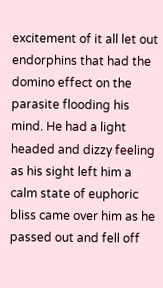excitement of it all let out endorphins that had the domino effect on the parasite flooding his mind. He had a light headed and dizzy feeling as his sight left him a calm state of euphoric bliss came over him as he passed out and fell off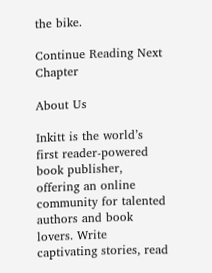the bike.

Continue Reading Next Chapter

About Us

Inkitt is the world’s first reader-powered book publisher, offering an online community for talented authors and book lovers. Write captivating stories, read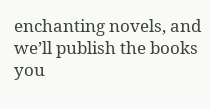enchanting novels, and we’ll publish the books you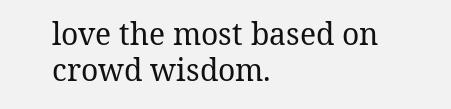love the most based on crowd wisdom.